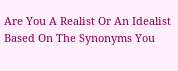Are You A Realist Or An Idealist Based On The Synonyms You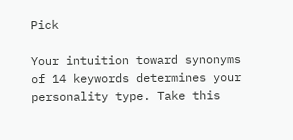Pick

Your intuition toward synonyms of 14 keywords determines your personality type. Take this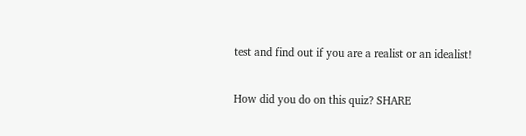test and find out if you are a realist or an idealist!

How did you do on this quiz? SHARE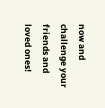now and challenge your friends and loved ones!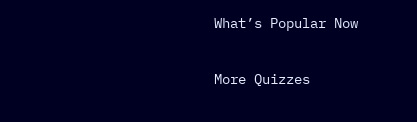What’s Popular Now

More Quizzes